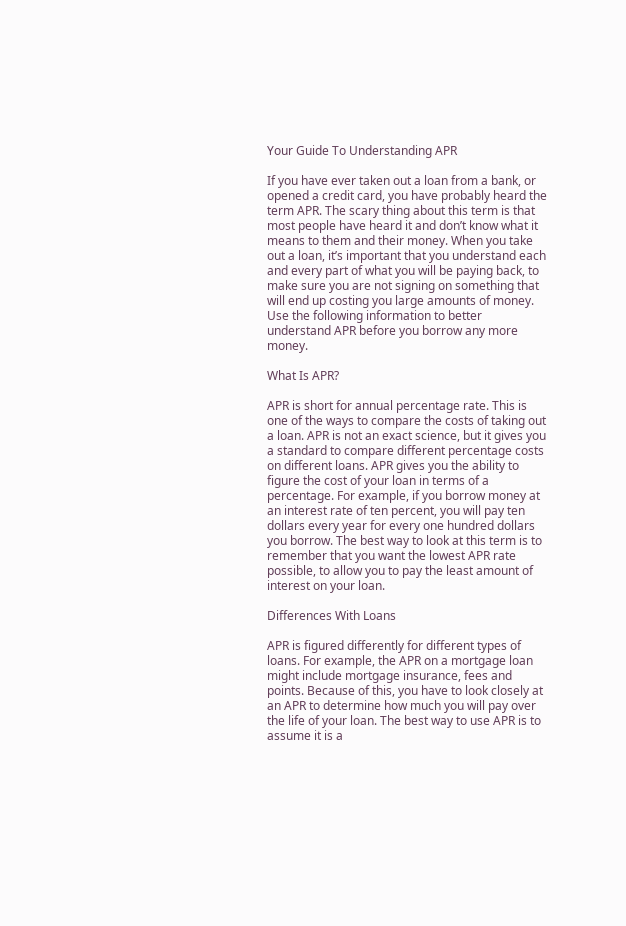Your Guide To Understanding APR

If you have ever taken out a loan from a bank, or opened a credit card, you have probably heard the term APR. The scary thing about this term is that most people have heard it and don’t know what it means to them and their money. When you take out a loan, it’s important that you understand each and every part of what you will be paying back, to make sure you are not signing on something that will end up costing you large amounts of money. Use the following information to better understand APR before you borrow any more money.

What Is APR?

APR is short for annual percentage rate. This is one of the ways to compare the costs of taking out a loan. APR is not an exact science, but it gives you a standard to compare different percentage costs on different loans. APR gives you the ability to figure the cost of your loan in terms of a percentage. For example, if you borrow money at an interest rate of ten percent, you will pay ten dollars every year for every one hundred dollars you borrow. The best way to look at this term is to remember that you want the lowest APR rate possible, to allow you to pay the least amount of interest on your loan.

Differences With Loans

APR is figured differently for different types of loans. For example, the APR on a mortgage loan might include mortgage insurance, fees and points. Because of this, you have to look closely at an APR to determine how much you will pay over the life of your loan. The best way to use APR is to assume it is a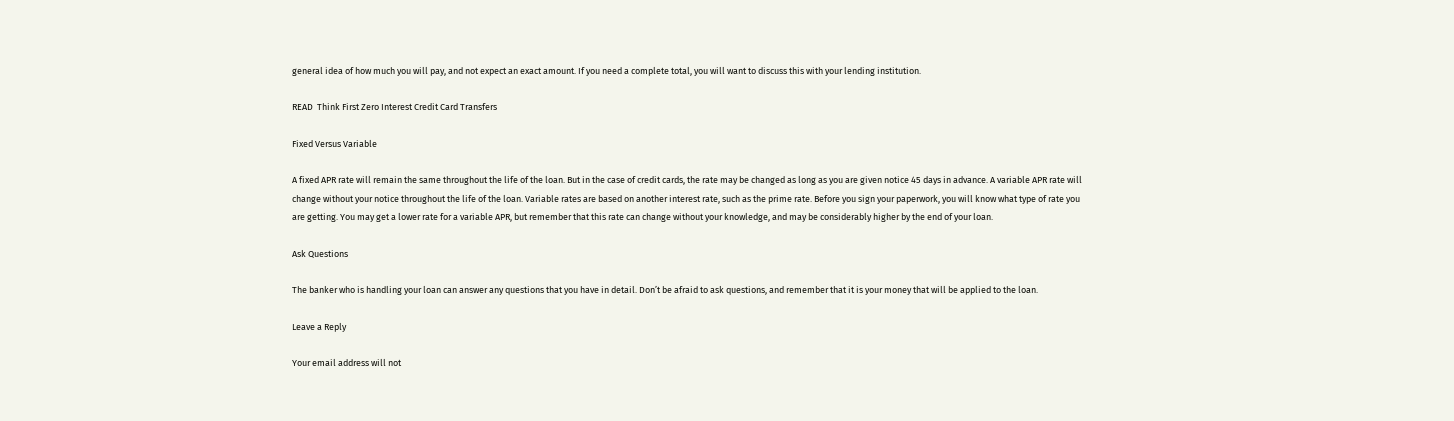general idea of how much you will pay, and not expect an exact amount. If you need a complete total, you will want to discuss this with your lending institution.

READ  Think First Zero Interest Credit Card Transfers

Fixed Versus Variable

A fixed APR rate will remain the same throughout the life of the loan. But in the case of credit cards, the rate may be changed as long as you are given notice 45 days in advance. A variable APR rate will change without your notice throughout the life of the loan. Variable rates are based on another interest rate, such as the prime rate. Before you sign your paperwork, you will know what type of rate you are getting. You may get a lower rate for a variable APR, but remember that this rate can change without your knowledge, and may be considerably higher by the end of your loan.

Ask Questions

The banker who is handling your loan can answer any questions that you have in detail. Don’t be afraid to ask questions, and remember that it is your money that will be applied to the loan.

Leave a Reply

Your email address will not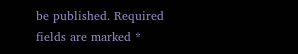be published. Required fields are marked *